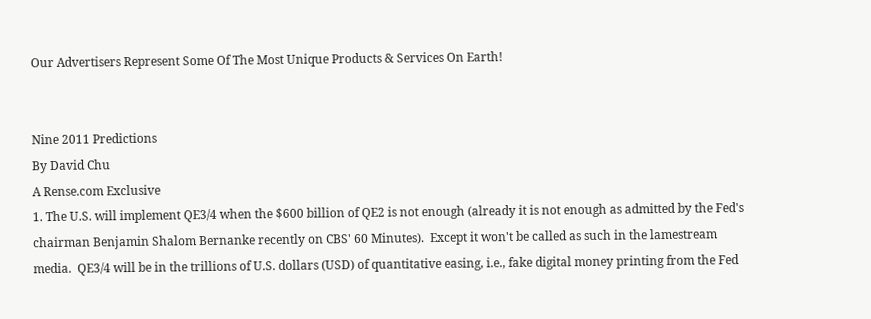Our Advertisers Represent Some Of The Most Unique Products & Services On Earth!


Nine 2011 Predictions
By David Chu
A Rense.com Exclusive
1. The U.S. will implement QE3/4 when the $600 billion of QE2 is not enough (already it is not enough as admitted by the Fed's chairman Benjamin Shalom Bernanke recently on CBS' 60 Minutes).  Except it won't be called as such in the lamestream media.  QE3/4 will be in the trillions of U.S. dollars (USD) of quantitative easing, i.e., fake digital money printing from the Fed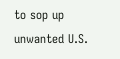to sop up unwanted U.S.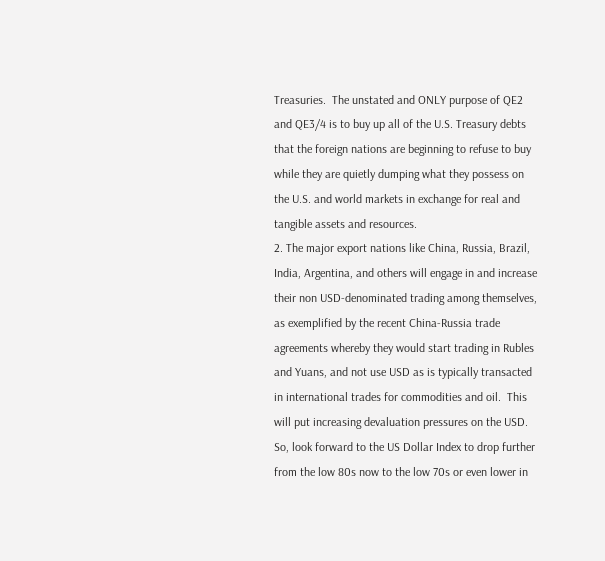Treasuries.  The unstated and ONLY purpose of QE2 and QE3/4 is to buy up all of the U.S. Treasury debts that the foreign nations are beginning to refuse to buy while they are quietly dumping what they possess on the U.S. and world markets in exchange for real and tangible assets and resources.
2. The major export nations like China, Russia, Brazil, India, Argentina, and others will engage in and increase their non USD-denominated trading among themselves, as exemplified by the recent China-Russia trade agreements whereby they would start trading in Rubles and Yuans, and not use USD as is typically transacted in international trades for commodities and oil.  This will put increasing devaluation pressures on the USD.  So, look forward to the US Dollar Index to drop further from the low 80s now to the low 70s or even lower in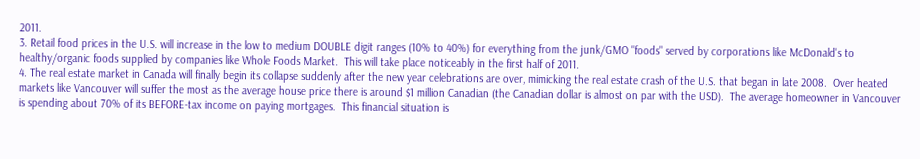2011.
3. Retail food prices in the U.S. will increase in the low to medium DOUBLE digit ranges (10% to 40%) for everything from the junk/GMO "foods" served by corporations like McDonald's to healthy/organic foods supplied by companies like Whole Foods Market.  This will take place noticeably in the first half of 2011.
4. The real estate market in Canada will finally begin its collapse suddenly after the new year celebrations are over, mimicking the real estate crash of the U.S. that began in late 2008.  Over heated markets like Vancouver will suffer the most as the average house price there is around $1 million Canadian (the Canadian dollar is almost on par with the USD).  The average homeowner in Vancouver is spending about 70% of its BEFORE-tax income on paying mortgages.  This financial situation is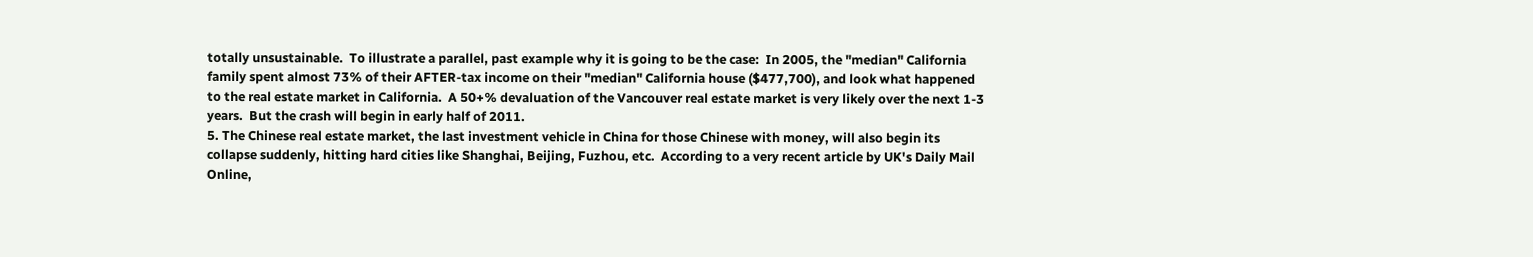totally unsustainable.  To illustrate a parallel, past example why it is going to be the case:  In 2005, the "median" California family spent almost 73% of their AFTER-tax income on their "median" California house ($477,700), and look what happened to the real estate market in California.  A 50+% devaluation of the Vancouver real estate market is very likely over the next 1-3 years.  But the crash will begin in early half of 2011.
5. The Chinese real estate market, the last investment vehicle in China for those Chinese with money, will also begin its collapse suddenly, hitting hard cities like Shanghai, Beijing, Fuzhou, etc.  According to a very recent article by UK's Daily Mail Online,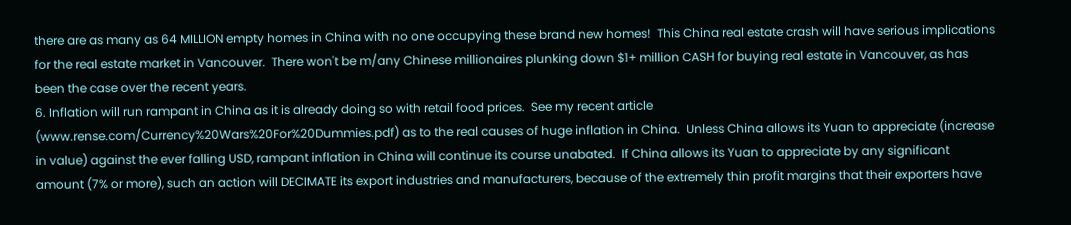there are as many as 64 MILLION empty homes in China with no one occupying these brand new homes!  This China real estate crash will have serious implications for the real estate market in Vancouver.  There won't be m/any Chinese millionaires plunking down $1+ million CASH for buying real estate in Vancouver, as has been the case over the recent years.
6. Inflation will run rampant in China as it is already doing so with retail food prices.  See my recent article (www.rense.com/Currency%20Wars%20For%20Dummies.pdf) as to the real causes of huge inflation in China.  Unless China allows its Yuan to appreciate (increase in value) against the ever falling USD, rampant inflation in China will continue its course unabated.  If China allows its Yuan to appreciate by any significant amount (7% or more), such an action will DECIMATE its export industries and manufacturers, because of the extremely thin profit margins that their exporters have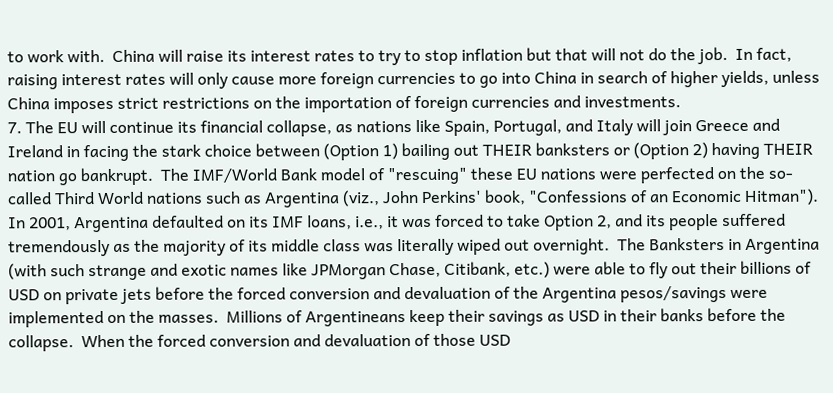to work with.  China will raise its interest rates to try to stop inflation but that will not do the job.  In fact, raising interest rates will only cause more foreign currencies to go into China in search of higher yields, unless China imposes strict restrictions on the importation of foreign currencies and investments.
7. The EU will continue its financial collapse, as nations like Spain, Portugal, and Italy will join Greece and Ireland in facing the stark choice between (Option 1) bailing out THEIR banksters or (Option 2) having THEIR nation go bankrupt.  The IMF/World Bank model of "rescuing" these EU nations were perfected on the so-called Third World nations such as Argentina (viz., John Perkins' book, "Confessions of an Economic Hitman").  In 2001, Argentina defaulted on its IMF loans, i.e., it was forced to take Option 2, and its people suffered tremendously as the majority of its middle class was literally wiped out overnight.  The Banksters in Argentina (with such strange and exotic names like JPMorgan Chase, Citibank, etc.) were able to fly out their billions of USD on private jets before the forced conversion and devaluation of the Argentina pesos/savings were implemented on the masses.  Millions of Argentineans keep their savings as USD in their banks before the collapse.  When the forced conversion and devaluation of those USD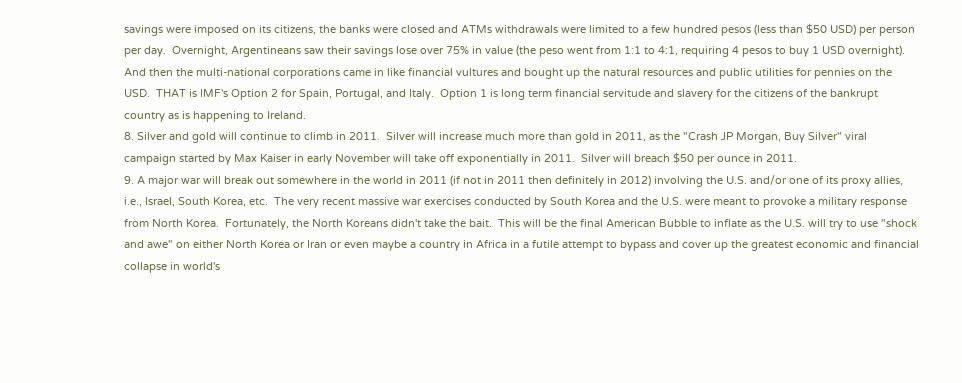savings were imposed on its citizens, the banks were closed and ATMs withdrawals were limited to a few hundred pesos (less than $50 USD) per person per day.  Overnight, Argentineans saw their savings lose over 75% in value (the peso went from 1:1 to 4:1, requiring 4 pesos to buy 1 USD overnight).  And then the multi-national corporations came in like financial vultures and bought up the natural resources and public utilities for pennies on the USD.  THAT is IMF's Option 2 for Spain, Portugal, and Italy.  Option 1 is long term financial servitude and slavery for the citizens of the bankrupt country as is happening to Ireland.
8. Silver and gold will continue to climb in 2011.  Silver will increase much more than gold in 2011, as the "Crash JP Morgan, Buy Silver" viral campaign started by Max Kaiser in early November will take off exponentially in 2011.  Silver will breach $50 per ounce in 2011.
9. A major war will break out somewhere in the world in 2011 (if not in 2011 then definitely in 2012) involving the U.S. and/or one of its proxy allies, i.e., Israel, South Korea, etc.  The very recent massive war exercises conducted by South Korea and the U.S. were meant to provoke a military response from North Korea.  Fortunately, the North Koreans didn't take the bait.  This will be the final American Bubble to inflate as the U.S. will try to use "shock and awe" on either North Korea or Iran or even maybe a country in Africa in a futile attempt to bypass and cover up the greatest economic and financial collapse in world's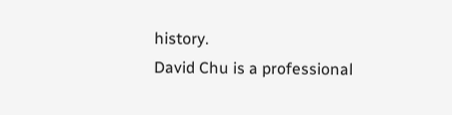history.
David Chu is a professional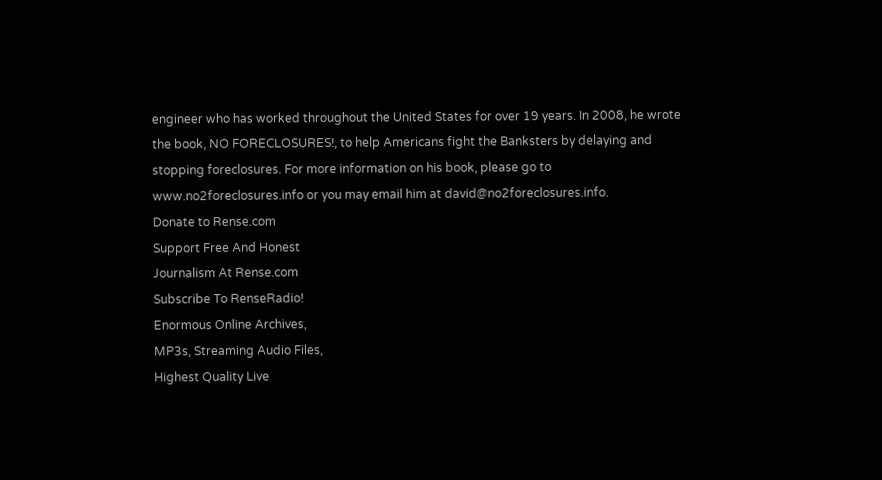engineer who has worked throughout the United States for over 19 years. In 2008, he wrote the book, NO FORECLOSURES!, to help Americans fight the Banksters by delaying and stopping foreclosures. For more information on his book, please go to www.no2foreclosures.info or you may email him at david@no2foreclosures.info.
Donate to Rense.com
Support Free And Honest
Journalism At Rense.com
Subscribe To RenseRadio!
Enormous Online Archives,
MP3s, Streaming Audio Files,
Highest Quality Live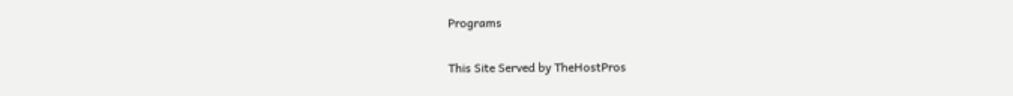Programs


This Site Served by TheHostPros